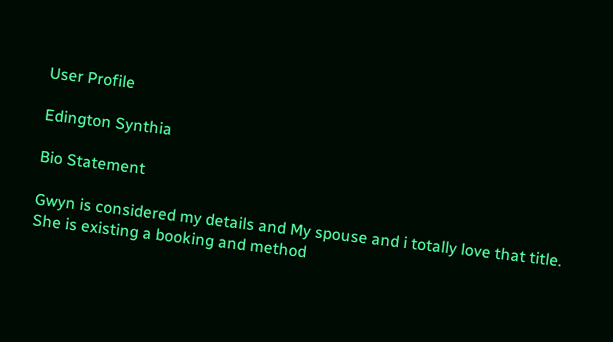User Profile

Edington Synthia

Bio Statement

Gwyn is considered my details and My spouse and i totally love that title. She is existing a booking and method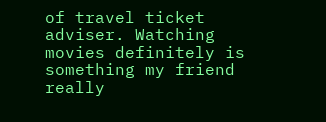of travel ticket adviser. Watching movies definitely is something my friend really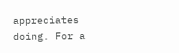appreciates doing. For a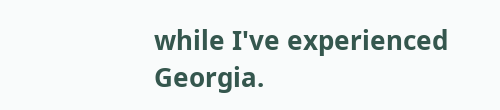while I've experienced Georgia.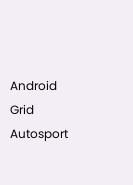Android Grid Autosport